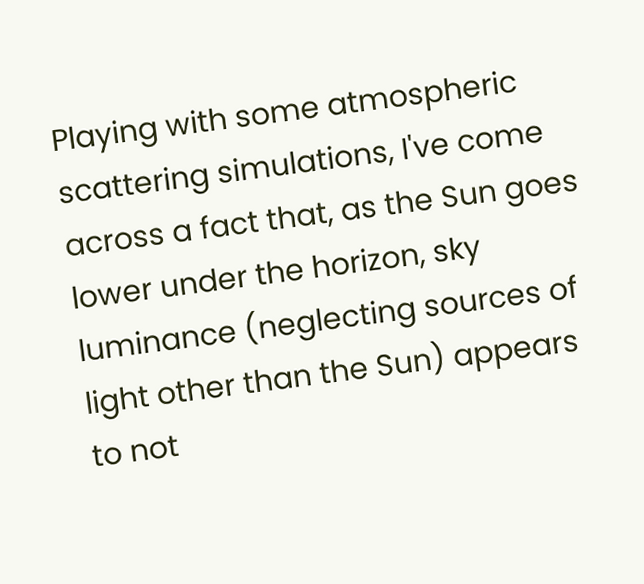Playing with some atmospheric scattering simulations, I've come across a fact that, as the Sun goes lower under the horizon, sky luminance (neglecting sources of light other than the Sun) appears to not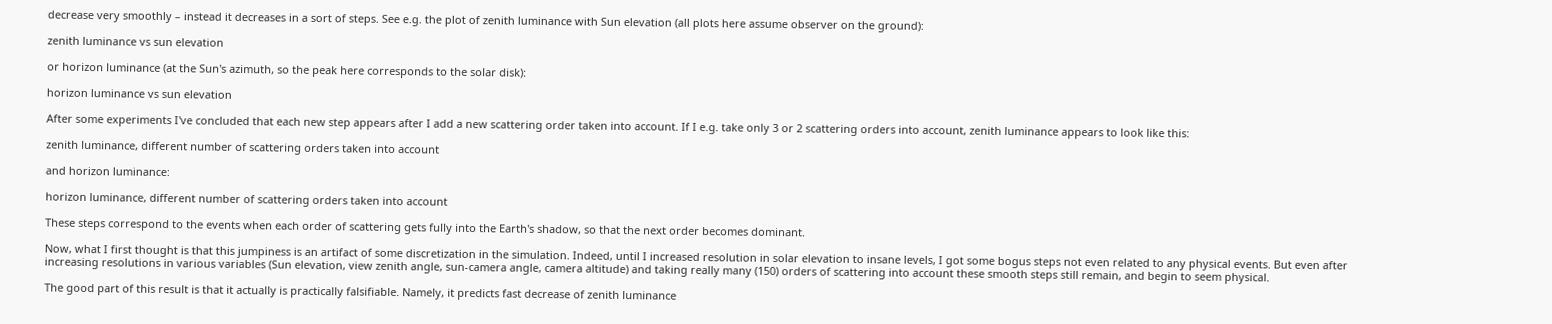decrease very smoothly – instead it decreases in a sort of steps. See e.g. the plot of zenith luminance with Sun elevation (all plots here assume observer on the ground):

zenith luminance vs sun elevation

or horizon luminance (at the Sun's azimuth, so the peak here corresponds to the solar disk):

horizon luminance vs sun elevation

After some experiments I've concluded that each new step appears after I add a new scattering order taken into account. If I e.g. take only 3 or 2 scattering orders into account, zenith luminance appears to look like this:

zenith luminance, different number of scattering orders taken into account

and horizon luminance:

horizon luminance, different number of scattering orders taken into account

These steps correspond to the events when each order of scattering gets fully into the Earth's shadow, so that the next order becomes dominant.

Now, what I first thought is that this jumpiness is an artifact of some discretization in the simulation. Indeed, until I increased resolution in solar elevation to insane levels, I got some bogus steps not even related to any physical events. But even after increasing resolutions in various variables (Sun elevation, view zenith angle, sun-camera angle, camera altitude) and taking really many (150) orders of scattering into account these smooth steps still remain, and begin to seem physical.

The good part of this result is that it actually is practically falsifiable. Namely, it predicts fast decrease of zenith luminance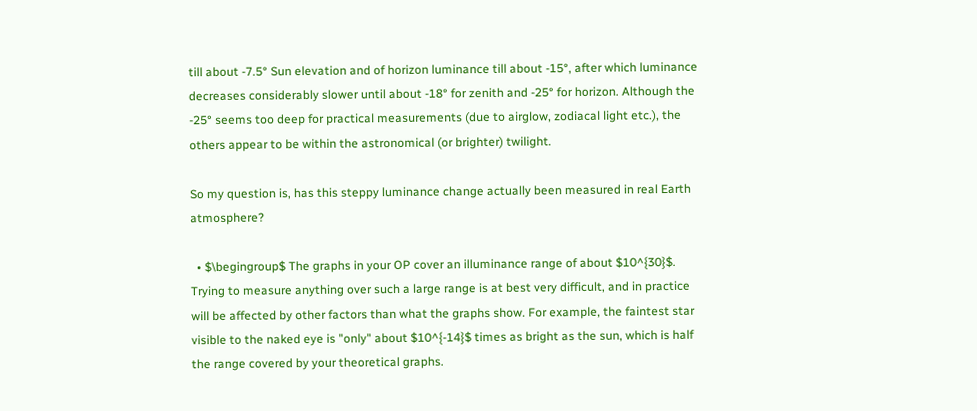till about -7.5° Sun elevation and of horizon luminance till about -15°, after which luminance decreases considerably slower until about -18° for zenith and -25° for horizon. Although the -25° seems too deep for practical measurements (due to airglow, zodiacal light etc.), the others appear to be within the astronomical (or brighter) twilight.

So my question is, has this steppy luminance change actually been measured in real Earth atmosphere?

  • $\begingroup$ The graphs in your OP cover an illuminance range of about $10^{30}$. Trying to measure anything over such a large range is at best very difficult, and in practice will be affected by other factors than what the graphs show. For example, the faintest star visible to the naked eye is "only" about $10^{-14}$ times as bright as the sun, which is half the range covered by your theoretical graphs.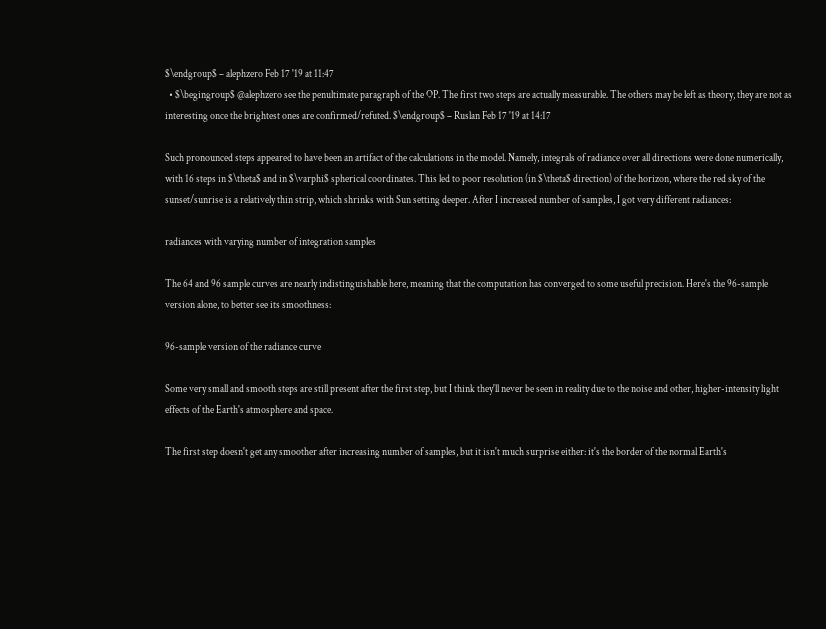$\endgroup$ – alephzero Feb 17 '19 at 11:47
  • $\begingroup$ @alephzero see the penultimate paragraph of the OP. The first two steps are actually measurable. The others may be left as theory, they are not as interesting once the brightest ones are confirmed/refuted. $\endgroup$ – Ruslan Feb 17 '19 at 14:17

Such pronounced steps appeared to have been an artifact of the calculations in the model. Namely, integrals of radiance over all directions were done numerically, with 16 steps in $\theta$ and in $\varphi$ spherical coordinates. This led to poor resolution (in $\theta$ direction) of the horizon, where the red sky of the sunset/sunrise is a relatively thin strip, which shrinks with Sun setting deeper. After I increased number of samples, I got very different radiances:

radiances with varying number of integration samples

The 64 and 96 sample curves are nearly indistinguishable here, meaning that the computation has converged to some useful precision. Here's the 96-sample version alone, to better see its smoothness:

96-sample version of the radiance curve

Some very small and smooth steps are still present after the first step, but I think they'll never be seen in reality due to the noise and other, higher-intensity light effects of the Earth's atmosphere and space.

The first step doesn't get any smoother after increasing number of samples, but it isn't much surprise either: it's the border of the normal Earth's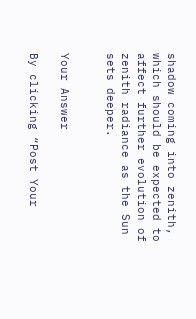shadow coming into zenith, which should be expected to affect further evolution of zenith radiance as the Sun sets deeper.


Your Answer

By clicking “Post Your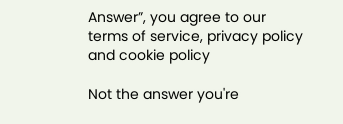Answer”, you agree to our terms of service, privacy policy and cookie policy

Not the answer you're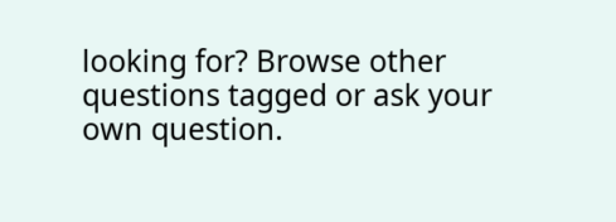looking for? Browse other questions tagged or ask your own question.